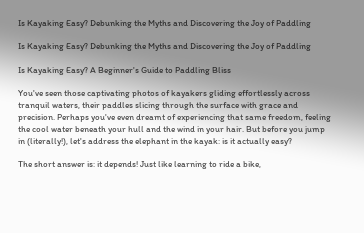Is Kayaking Easy? Debunking the Myths and Discovering the Joy of Paddling

Is Kayaking Easy? Debunking the Myths and Discovering the Joy of Paddling

Is Kayaking Easy? A Beginner's Guide to Paddling Bliss

You've seen those captivating photos of kayakers gliding effortlessly across tranquil waters, their paddles slicing through the surface with grace and precision. Perhaps you've even dreamt of experiencing that same freedom, feeling the cool water beneath your hull and the wind in your hair. But before you jump in (literally!), let's address the elephant in the kayak: is it actually easy?

The short answer is: it depends! Just like learning to ride a bike,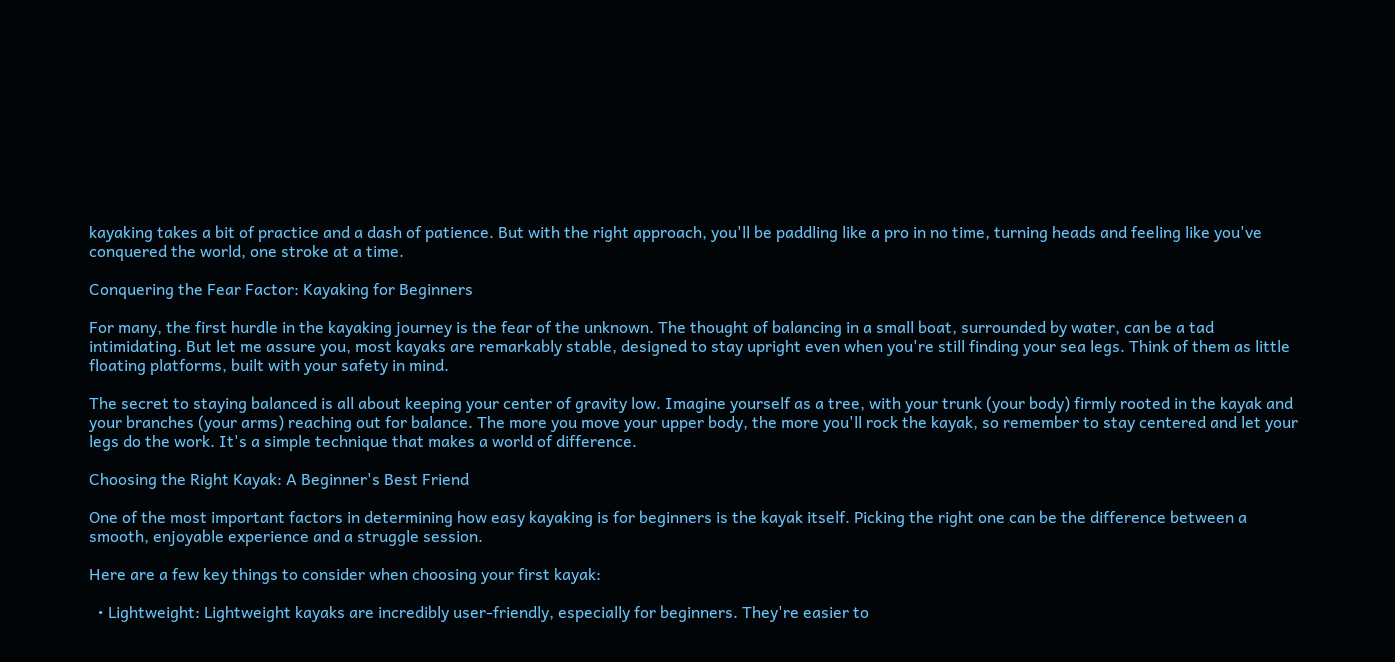kayaking takes a bit of practice and a dash of patience. But with the right approach, you'll be paddling like a pro in no time, turning heads and feeling like you've conquered the world, one stroke at a time.

Conquering the Fear Factor: Kayaking for Beginners

For many, the first hurdle in the kayaking journey is the fear of the unknown. The thought of balancing in a small boat, surrounded by water, can be a tad intimidating. But let me assure you, most kayaks are remarkably stable, designed to stay upright even when you're still finding your sea legs. Think of them as little floating platforms, built with your safety in mind.

The secret to staying balanced is all about keeping your center of gravity low. Imagine yourself as a tree, with your trunk (your body) firmly rooted in the kayak and your branches (your arms) reaching out for balance. The more you move your upper body, the more you'll rock the kayak, so remember to stay centered and let your legs do the work. It's a simple technique that makes a world of difference.

Choosing the Right Kayak: A Beginner's Best Friend

One of the most important factors in determining how easy kayaking is for beginners is the kayak itself. Picking the right one can be the difference between a smooth, enjoyable experience and a struggle session.

Here are a few key things to consider when choosing your first kayak:

  • Lightweight: Lightweight kayaks are incredibly user-friendly, especially for beginners. They're easier to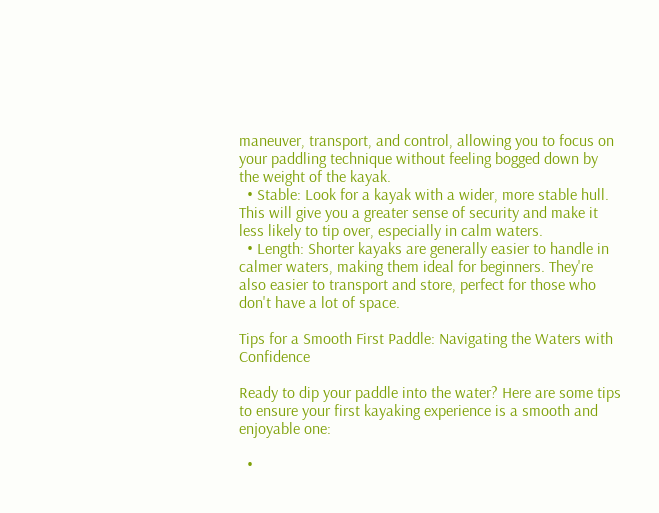maneuver, transport, and control, allowing you to focus on your paddling technique without feeling bogged down by the weight of the kayak.
  • Stable: Look for a kayak with a wider, more stable hull. This will give you a greater sense of security and make it less likely to tip over, especially in calm waters.
  • Length: Shorter kayaks are generally easier to handle in calmer waters, making them ideal for beginners. They're also easier to transport and store, perfect for those who don't have a lot of space.

Tips for a Smooth First Paddle: Navigating the Waters with Confidence

Ready to dip your paddle into the water? Here are some tips to ensure your first kayaking experience is a smooth and enjoyable one:

  •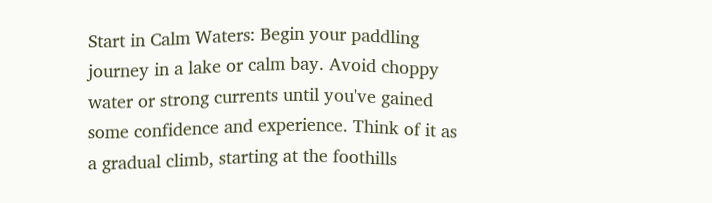Start in Calm Waters: Begin your paddling journey in a lake or calm bay. Avoid choppy water or strong currents until you've gained some confidence and experience. Think of it as a gradual climb, starting at the foothills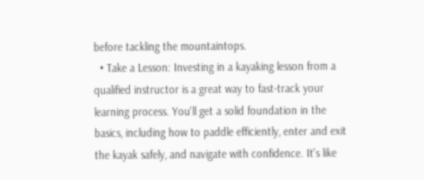before tackling the mountaintops.
  • Take a Lesson: Investing in a kayaking lesson from a qualified instructor is a great way to fast-track your learning process. You'll get a solid foundation in the basics, including how to paddle efficiently, enter and exit the kayak safely, and navigate with confidence. It's like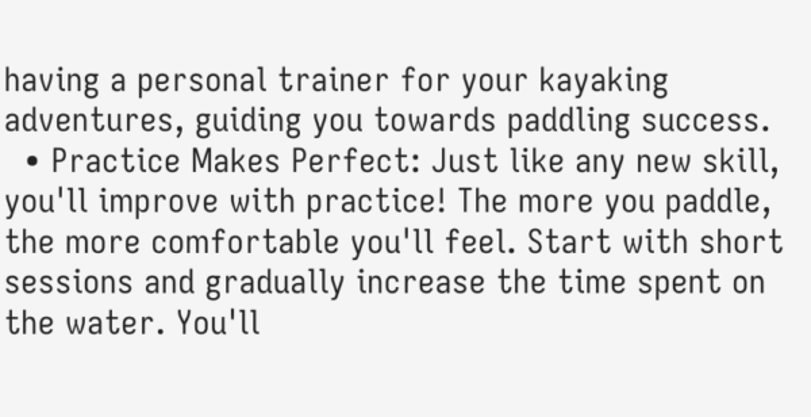having a personal trainer for your kayaking adventures, guiding you towards paddling success.
  • Practice Makes Perfect: Just like any new skill, you'll improve with practice! The more you paddle, the more comfortable you'll feel. Start with short sessions and gradually increase the time spent on the water. You'll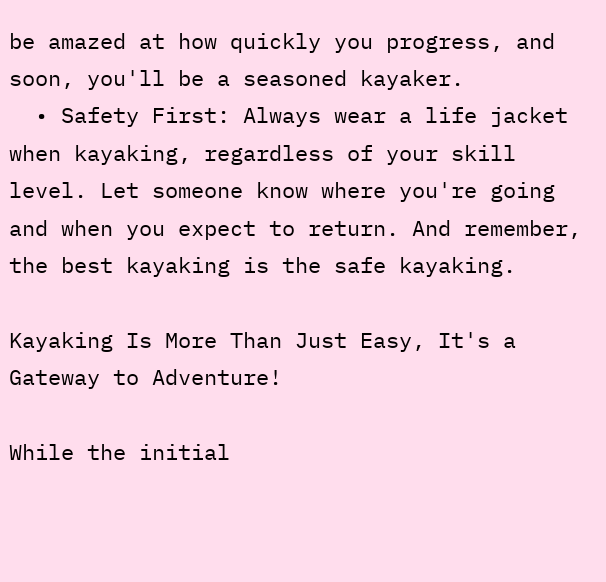be amazed at how quickly you progress, and soon, you'll be a seasoned kayaker.
  • Safety First: Always wear a life jacket when kayaking, regardless of your skill level. Let someone know where you're going and when you expect to return. And remember, the best kayaking is the safe kayaking.

Kayaking Is More Than Just Easy, It's a Gateway to Adventure!

While the initial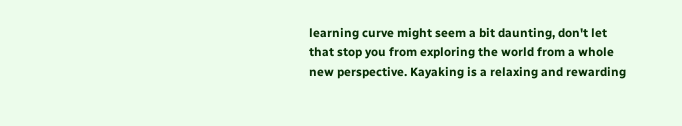learning curve might seem a bit daunting, don't let that stop you from exploring the world from a whole new perspective. Kayaking is a relaxing and rewarding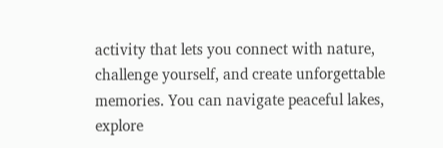activity that lets you connect with nature, challenge yourself, and create unforgettable memories. You can navigate peaceful lakes, explore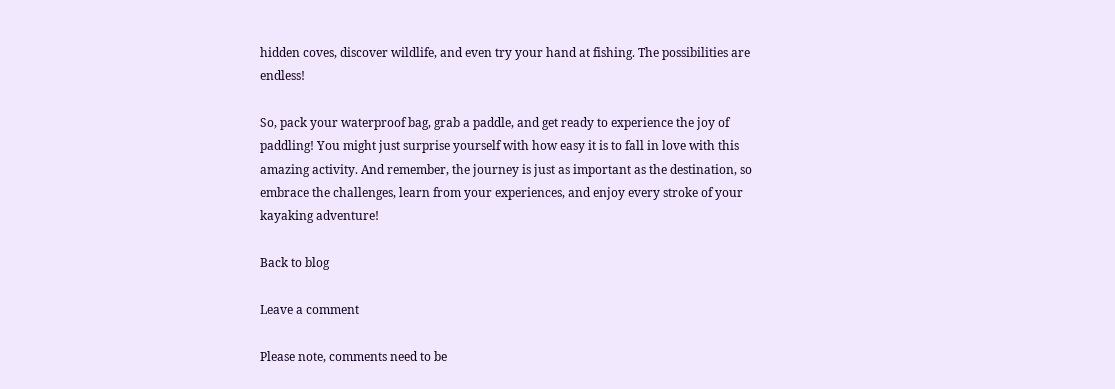hidden coves, discover wildlife, and even try your hand at fishing. The possibilities are endless!

So, pack your waterproof bag, grab a paddle, and get ready to experience the joy of paddling! You might just surprise yourself with how easy it is to fall in love with this amazing activity. And remember, the journey is just as important as the destination, so embrace the challenges, learn from your experiences, and enjoy every stroke of your kayaking adventure!

Back to blog

Leave a comment

Please note, comments need to be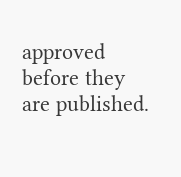approved before they are published.